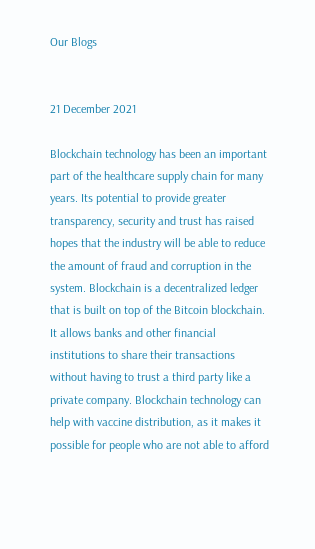Our Blogs


21 December 2021

Blockchain technology has been an important part of the healthcare supply chain for many years. Its potential to provide greater transparency, security and trust has raised hopes that the industry will be able to reduce the amount of fraud and corruption in the system. Blockchain is a decentralized ledger that is built on top of the Bitcoin blockchain. It allows banks and other financial institutions to share their transactions without having to trust a third party like a private company. Blockchain technology can help with vaccine distribution, as it makes it possible for people who are not able to afford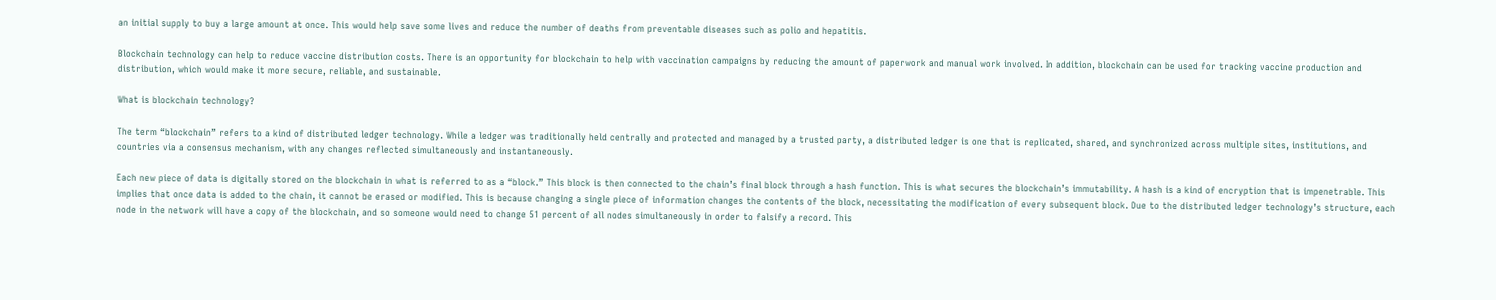an initial supply to buy a large amount at once. This would help save some lives and reduce the number of deaths from preventable diseases such as polio and hepatitis.

Blockchain technology can help to reduce vaccine distribution costs. There is an opportunity for blockchain to help with vaccination campaigns by reducing the amount of paperwork and manual work involved. In addition, blockchain can be used for tracking vaccine production and distribution, which would make it more secure, reliable, and sustainable.

What is blockchain technology?

The term “blockchain” refers to a kind of distributed ledger technology. While a ledger was traditionally held centrally and protected and managed by a trusted party, a distributed ledger is one that is replicated, shared, and synchronized across multiple sites, institutions, and countries via a consensus mechanism, with any changes reflected simultaneously and instantaneously.

Each new piece of data is digitally stored on the blockchain in what is referred to as a “block.” This block is then connected to the chain’s final block through a hash function. This is what secures the blockchain’s immutability. A hash is a kind of encryption that is impenetrable. This implies that once data is added to the chain, it cannot be erased or modified. This is because changing a single piece of information changes the contents of the block, necessitating the modification of every subsequent block. Due to the distributed ledger technology’s structure, each node in the network will have a copy of the blockchain, and so someone would need to change 51 percent of all nodes simultaneously in order to falsify a record. This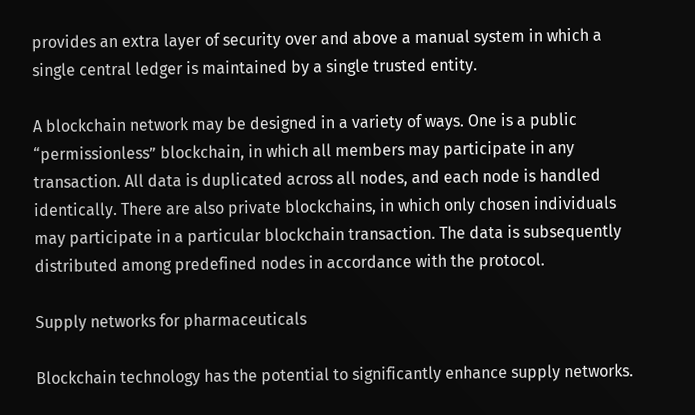provides an extra layer of security over and above a manual system in which a single central ledger is maintained by a single trusted entity.

A blockchain network may be designed in a variety of ways. One is a public “permissionless” blockchain, in which all members may participate in any transaction. All data is duplicated across all nodes, and each node is handled identically. There are also private blockchains, in which only chosen individuals may participate in a particular blockchain transaction. The data is subsequently distributed among predefined nodes in accordance with the protocol.

Supply networks for pharmaceuticals

Blockchain technology has the potential to significantly enhance supply networks.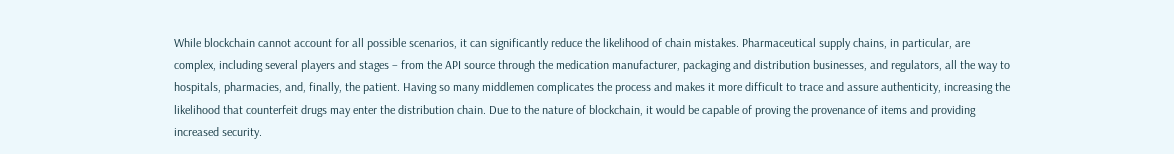While blockchain cannot account for all possible scenarios, it can significantly reduce the likelihood of chain mistakes. Pharmaceutical supply chains, in particular, are complex, including several players and stages – from the API source through the medication manufacturer, packaging and distribution businesses, and regulators, all the way to hospitals, pharmacies, and, finally, the patient. Having so many middlemen complicates the process and makes it more difficult to trace and assure authenticity, increasing the likelihood that counterfeit drugs may enter the distribution chain. Due to the nature of blockchain, it would be capable of proving the provenance of items and providing increased security.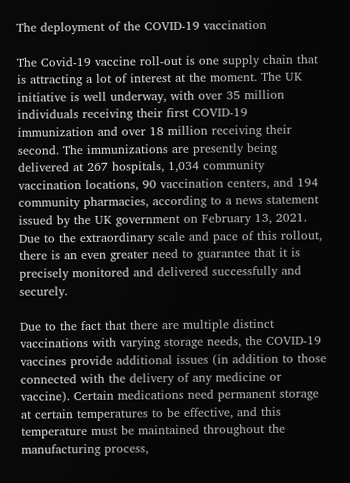The deployment of the COVID-19 vaccination

The Covid-19 vaccine roll-out is one supply chain that is attracting a lot of interest at the moment. The UK initiative is well underway, with over 35 million individuals receiving their first COVID-19 immunization and over 18 million receiving their second. The immunizations are presently being delivered at 267 hospitals, 1,034 community vaccination locations, 90 vaccination centers, and 194 community pharmacies, according to a news statement issued by the UK government on February 13, 2021. Due to the extraordinary scale and pace of this rollout, there is an even greater need to guarantee that it is precisely monitored and delivered successfully and securely.

Due to the fact that there are multiple distinct vaccinations with varying storage needs, the COVID-19 vaccines provide additional issues (in addition to those connected with the delivery of any medicine or vaccine). Certain medications need permanent storage at certain temperatures to be effective, and this temperature must be maintained throughout the manufacturing process,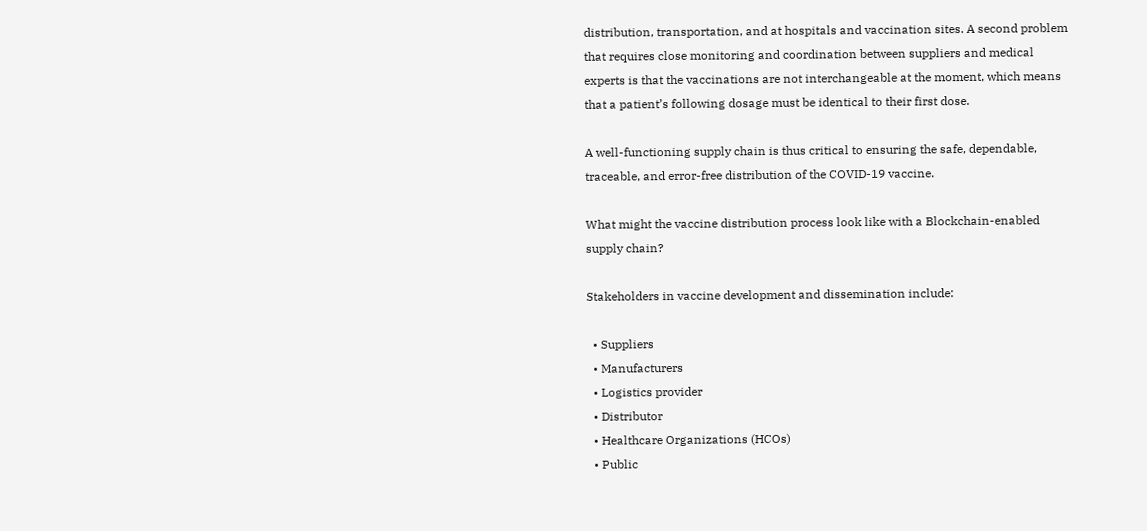distribution, transportation, and at hospitals and vaccination sites. A second problem that requires close monitoring and coordination between suppliers and medical experts is that the vaccinations are not interchangeable at the moment, which means that a patient’s following dosage must be identical to their first dose.

A well-functioning supply chain is thus critical to ensuring the safe, dependable, traceable, and error-free distribution of the COVID-19 vaccine.

What might the vaccine distribution process look like with a Blockchain-enabled supply chain?

Stakeholders in vaccine development and dissemination include:

  • Suppliers
  • Manufacturers
  • Logistics provider
  • Distributor
  • Healthcare Organizations (HCOs)
  • Public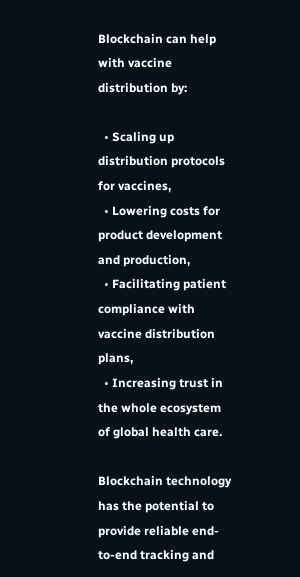Blockchain can help with vaccine distribution by:

  • Scaling up distribution protocols for vaccines,
  • Lowering costs for product development and production,
  • Facilitating patient compliance with vaccine distribution plans,
  • Increasing trust in the whole ecosystem of global health care.

Blockchain technology has the potential to provide reliable end-to-end tracking and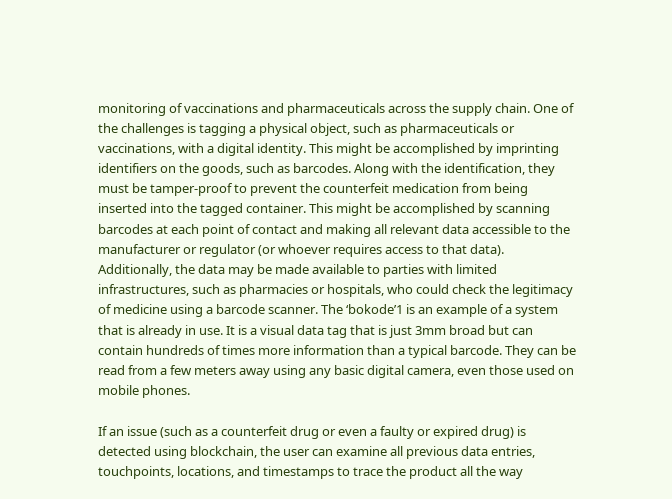monitoring of vaccinations and pharmaceuticals across the supply chain. One of the challenges is tagging a physical object, such as pharmaceuticals or vaccinations, with a digital identity. This might be accomplished by imprinting identifiers on the goods, such as barcodes. Along with the identification, they must be tamper-proof to prevent the counterfeit medication from being inserted into the tagged container. This might be accomplished by scanning barcodes at each point of contact and making all relevant data accessible to the manufacturer or regulator (or whoever requires access to that data). Additionally, the data may be made available to parties with limited infrastructures, such as pharmacies or hospitals, who could check the legitimacy of medicine using a barcode scanner. The ‘bokode’1 is an example of a system that is already in use. It is a visual data tag that is just 3mm broad but can contain hundreds of times more information than a typical barcode. They can be read from a few meters away using any basic digital camera, even those used on mobile phones.

If an issue (such as a counterfeit drug or even a faulty or expired drug) is detected using blockchain, the user can examine all previous data entries, touchpoints, locations, and timestamps to trace the product all the way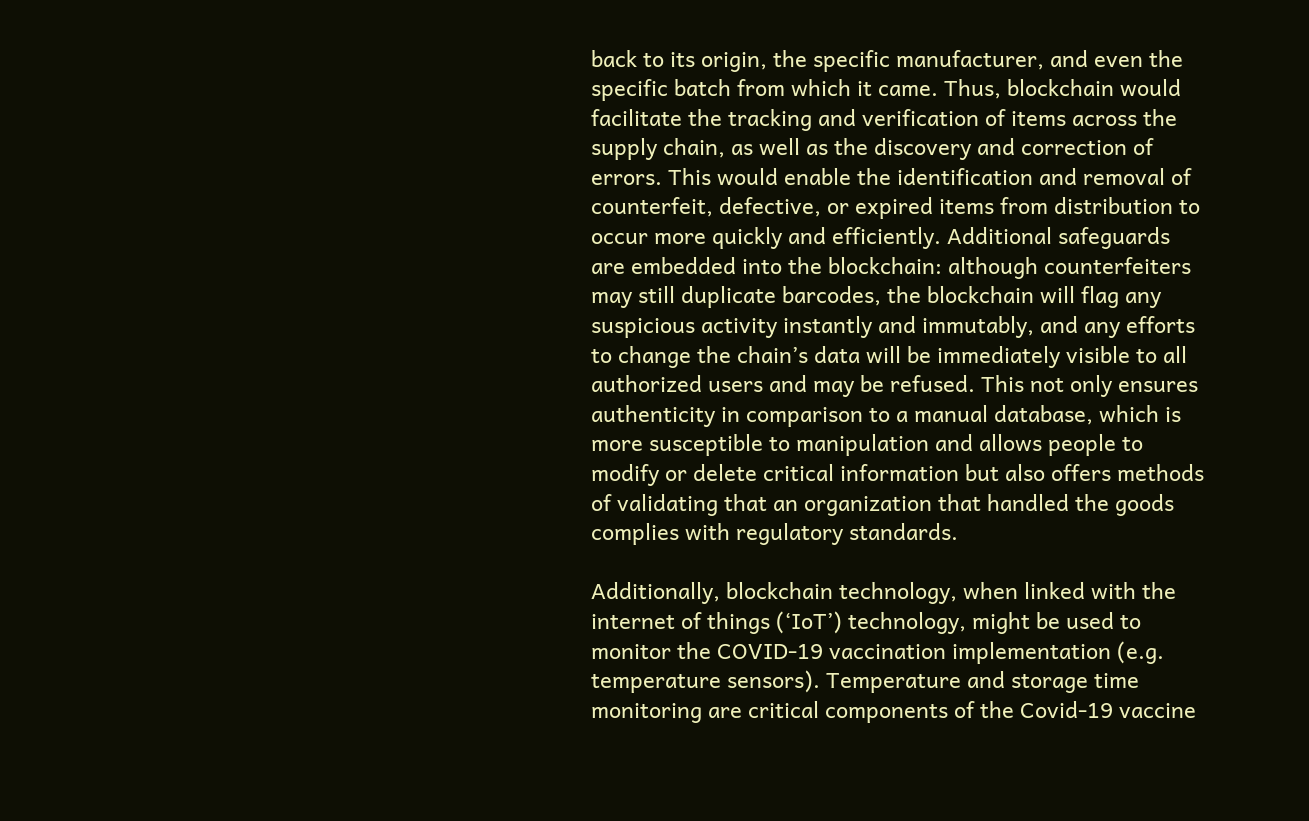back to its origin, the specific manufacturer, and even the specific batch from which it came. Thus, blockchain would facilitate the tracking and verification of items across the supply chain, as well as the discovery and correction of errors. This would enable the identification and removal of counterfeit, defective, or expired items from distribution to occur more quickly and efficiently. Additional safeguards are embedded into the blockchain: although counterfeiters may still duplicate barcodes, the blockchain will flag any suspicious activity instantly and immutably, and any efforts to change the chain’s data will be immediately visible to all authorized users and may be refused. This not only ensures authenticity in comparison to a manual database, which is more susceptible to manipulation and allows people to modify or delete critical information but also offers methods of validating that an organization that handled the goods complies with regulatory standards.

Additionally, blockchain technology, when linked with the internet of things (‘IoT’) technology, might be used to monitor the COVID-19 vaccination implementation (e.g. temperature sensors). Temperature and storage time monitoring are critical components of the Covid-19 vaccine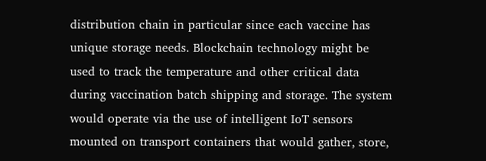distribution chain in particular since each vaccine has unique storage needs. Blockchain technology might be used to track the temperature and other critical data during vaccination batch shipping and storage. The system would operate via the use of intelligent IoT sensors mounted on transport containers that would gather, store,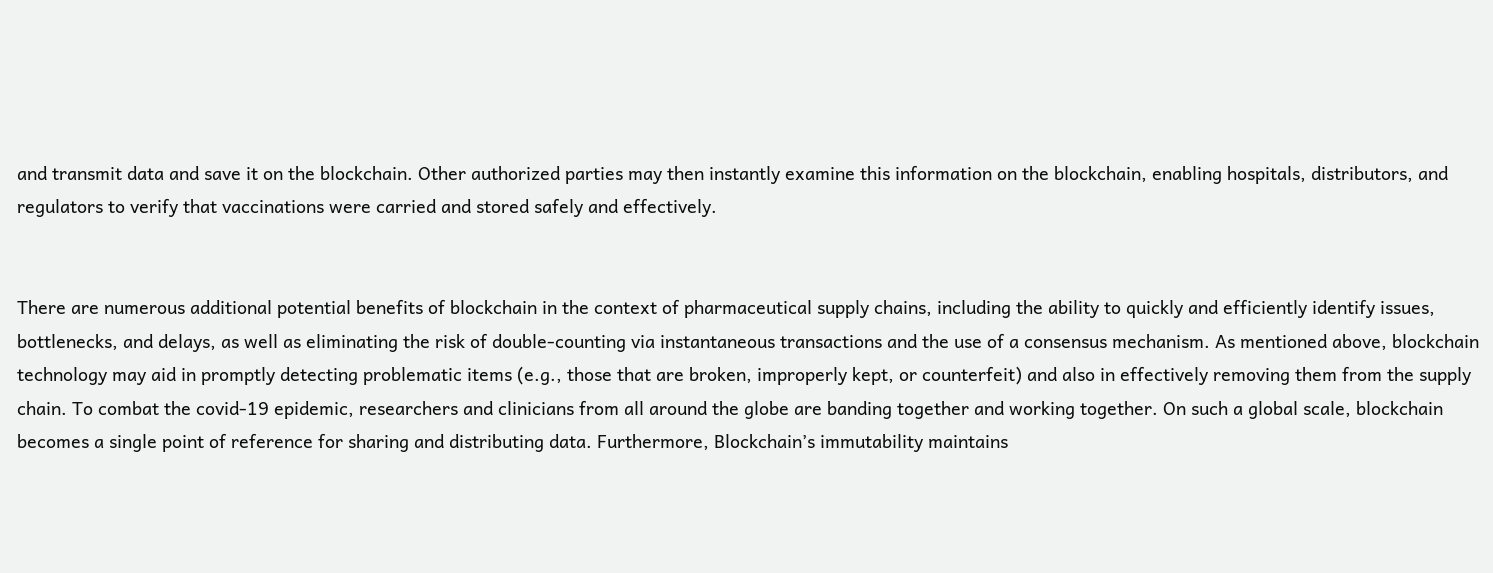and transmit data and save it on the blockchain. Other authorized parties may then instantly examine this information on the blockchain, enabling hospitals, distributors, and regulators to verify that vaccinations were carried and stored safely and effectively.


There are numerous additional potential benefits of blockchain in the context of pharmaceutical supply chains, including the ability to quickly and efficiently identify issues, bottlenecks, and delays, as well as eliminating the risk of double-counting via instantaneous transactions and the use of a consensus mechanism. As mentioned above, blockchain technology may aid in promptly detecting problematic items (e.g., those that are broken, improperly kept, or counterfeit) and also in effectively removing them from the supply chain. To combat the covid-19 epidemic, researchers and clinicians from all around the globe are banding together and working together. On such a global scale, blockchain becomes a single point of reference for sharing and distributing data. Furthermore, Blockchain’s immutability maintains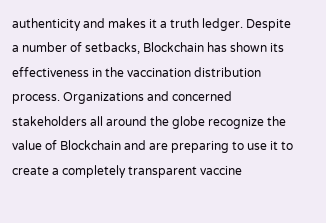authenticity and makes it a truth ledger. Despite a number of setbacks, Blockchain has shown its effectiveness in the vaccination distribution process. Organizations and concerned stakeholders all around the globe recognize the value of Blockchain and are preparing to use it to create a completely transparent vaccine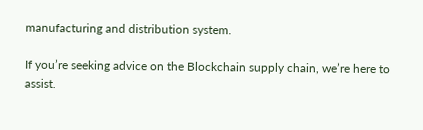manufacturing and distribution system.

If you’re seeking advice on the Blockchain supply chain, we’re here to assist.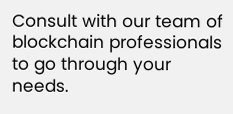Consult with our team of blockchain professionals to go through your needs.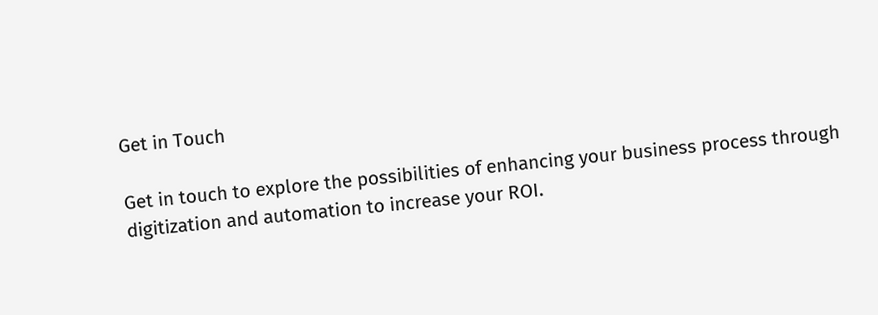Get in Touch

Get in touch to explore the possibilities of enhancing your business process through digitization and automation to increase your ROI.